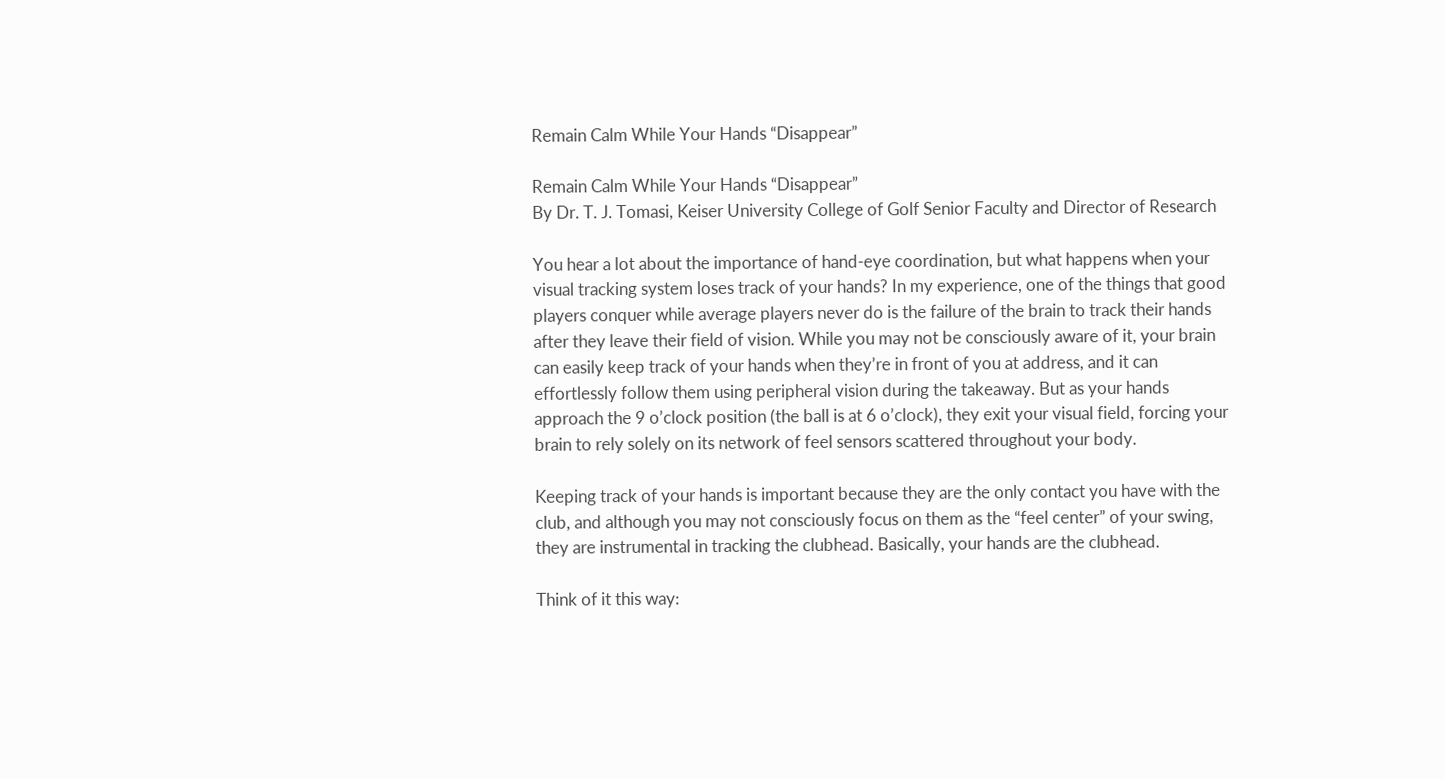Remain Calm While Your Hands “Disappear”

Remain Calm While Your Hands “Disappear”
By Dr. T. J. Tomasi, Keiser University College of Golf Senior Faculty and Director of Research

You hear a lot about the importance of hand-eye coordination, but what happens when your visual tracking system loses track of your hands? In my experience, one of the things that good players conquer while average players never do is the failure of the brain to track their hands after they leave their field of vision. While you may not be consciously aware of it, your brain can easily keep track of your hands when they’re in front of you at address, and it can effortlessly follow them using peripheral vision during the takeaway. But as your hands approach the 9 o’clock position (the ball is at 6 o’clock), they exit your visual field, forcing your brain to rely solely on its network of feel sensors scattered throughout your body.

Keeping track of your hands is important because they are the only contact you have with the club, and although you may not consciously focus on them as the “feel center” of your swing, they are instrumental in tracking the clubhead. Basically, your hands are the clubhead.

Think of it this way: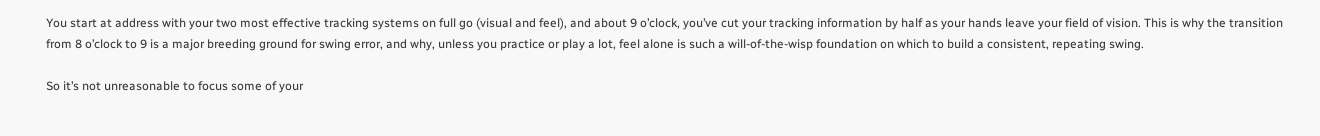You start at address with your two most effective tracking systems on full go (visual and feel), and about 9 o’clock, you’ve cut your tracking information by half as your hands leave your field of vision. This is why the transition from 8 o’clock to 9 is a major breeding ground for swing error, and why, unless you practice or play a lot, feel alone is such a will-of-the-wisp foundation on which to build a consistent, repeating swing.

So it’s not unreasonable to focus some of your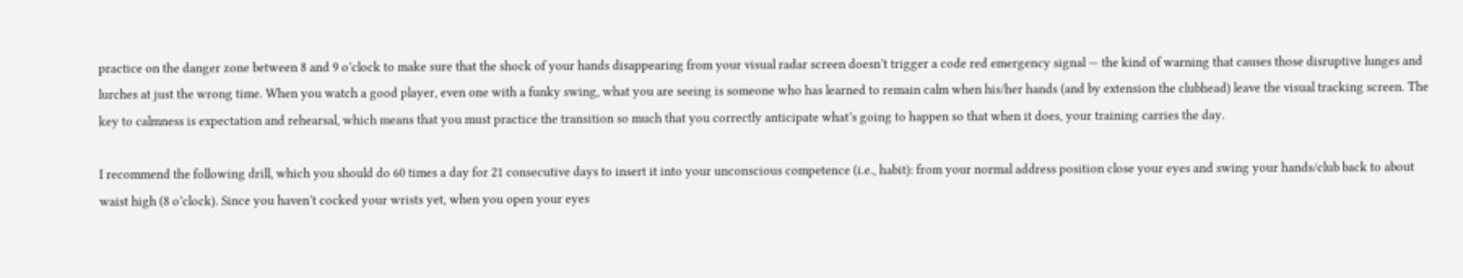practice on the danger zone between 8 and 9 o’clock to make sure that the shock of your hands disappearing from your visual radar screen doesn’t trigger a code red emergency signal — the kind of warning that causes those disruptive lunges and lurches at just the wrong time. When you watch a good player, even one with a funky swing, what you are seeing is someone who has learned to remain calm when his/her hands (and by extension the clubhead) leave the visual tracking screen. The key to calmness is expectation and rehearsal, which means that you must practice the transition so much that you correctly anticipate what’s going to happen so that when it does, your training carries the day.

I recommend the following drill, which you should do 60 times a day for 21 consecutive days to insert it into your unconscious competence (i.e., habit): from your normal address position close your eyes and swing your hands/club back to about waist high (8 o’clock). Since you haven’t cocked your wrists yet, when you open your eyes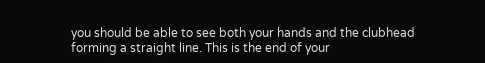you should be able to see both your hands and the clubhead forming a straight line. This is the end of your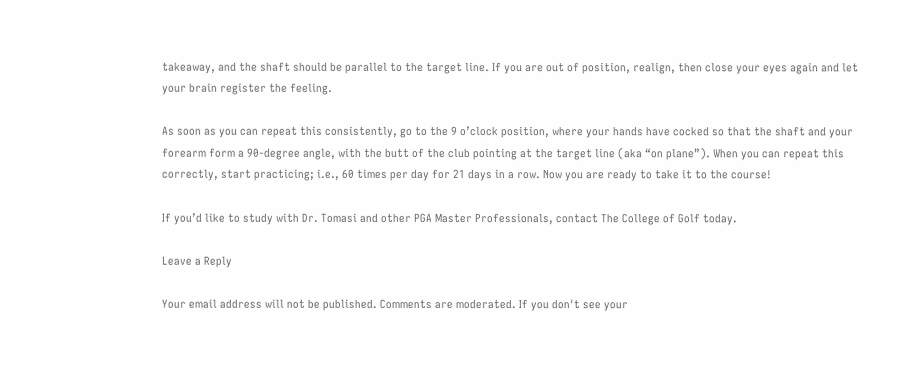takeaway, and the shaft should be parallel to the target line. If you are out of position, realign, then close your eyes again and let your brain register the feeling.

As soon as you can repeat this consistently, go to the 9 o’clock position, where your hands have cocked so that the shaft and your forearm form a 90-degree angle, with the butt of the club pointing at the target line (aka “on plane”). When you can repeat this correctly, start practicing; i.e., 60 times per day for 21 days in a row. Now you are ready to take it to the course!

If you’d like to study with Dr. Tomasi and other PGA Master Professionals, contact The College of Golf today.

Leave a Reply

Your email address will not be published. Comments are moderated. If you don't see your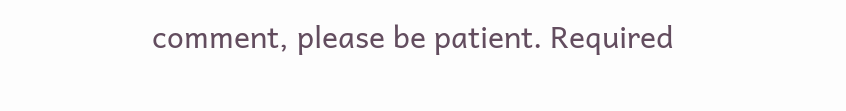comment, please be patient. Required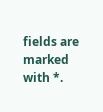fields are marked with *.